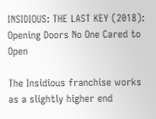INSIDIOUS: THE LAST KEY (2018): Opening Doors No One Cared to Open

The Insidious franchise works as a slightly higher end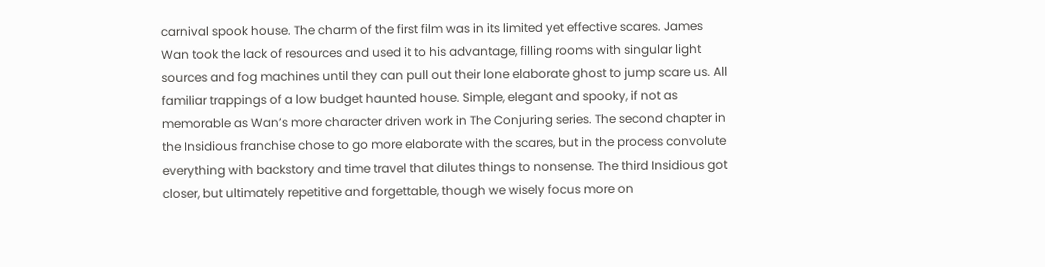carnival spook house. The charm of the first film was in its limited yet effective scares. James Wan took the lack of resources and used it to his advantage, filling rooms with singular light sources and fog machines until they can pull out their lone elaborate ghost to jump scare us. All familiar trappings of a low budget haunted house. Simple, elegant and spooky, if not as memorable as Wan’s more character driven work in The Conjuring series. The second chapter in the Insidious franchise chose to go more elaborate with the scares, but in the process convolute everything with backstory and time travel that dilutes things to nonsense. The third Insidious got closer, but ultimately repetitive and forgettable, though we wisely focus more on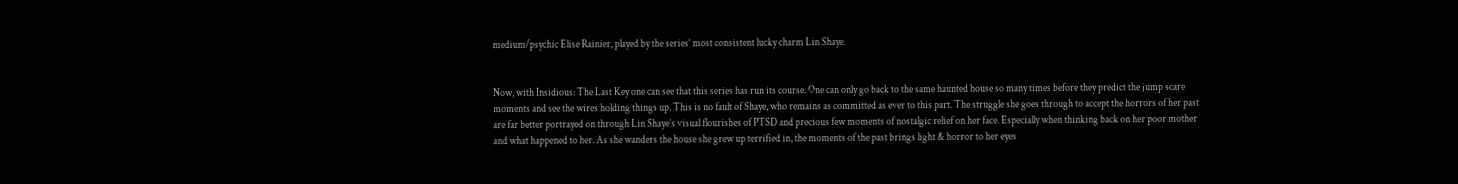medium/psychic Elise Rainier, played by the series’ most consistent lucky charm Lin Shaye.


Now, with Insidious: The Last Key one can see that this series has run its course. One can only go back to the same haunted house so many times before they predict the jump scare moments and see the wires holding things up. This is no fault of Shaye, who remains as committed as ever to this part. The struggle she goes through to accept the horrors of her past are far better portrayed on through Lin Shaye’s visual flourishes of PTSD and precious few moments of nostalgic relief on her face. Especially when thinking back on her poor mother and what happened to her. As she wanders the house she grew up terrified in, the moments of the past brings light & horror to her eyes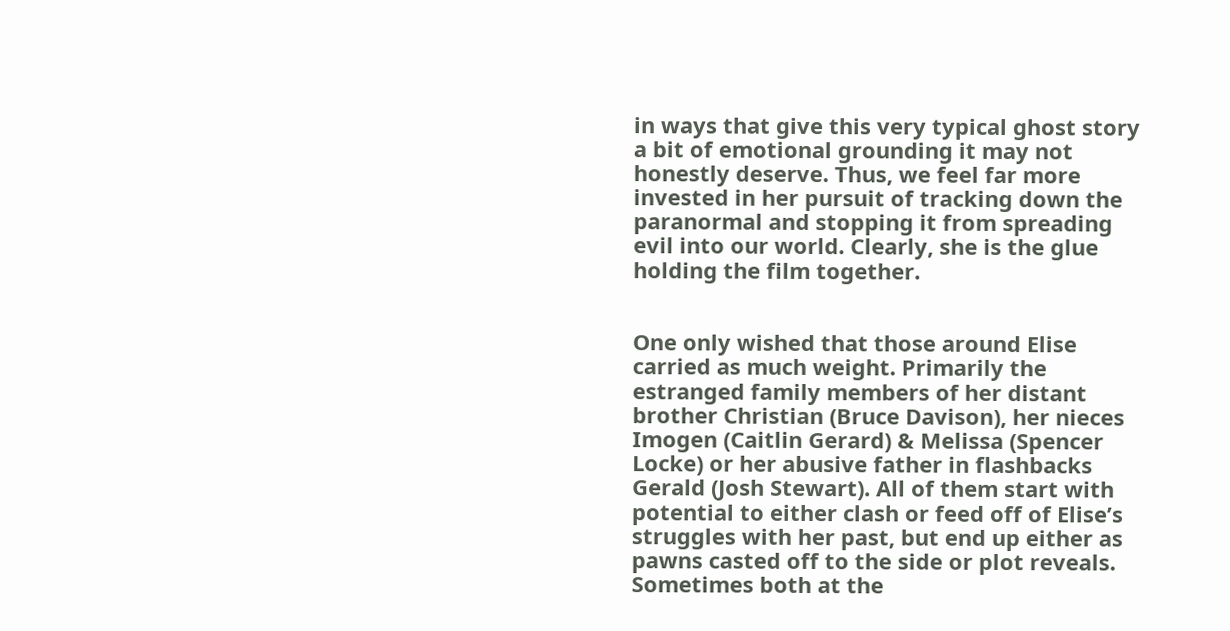in ways that give this very typical ghost story a bit of emotional grounding it may not honestly deserve. Thus, we feel far more invested in her pursuit of tracking down the paranormal and stopping it from spreading evil into our world. Clearly, she is the glue holding the film together.


One only wished that those around Elise carried as much weight. Primarily the estranged family members of her distant brother Christian (Bruce Davison), her nieces Imogen (Caitlin Gerard) & Melissa (Spencer Locke) or her abusive father in flashbacks Gerald (Josh Stewart). All of them start with potential to either clash or feed off of Elise’s struggles with her past, but end up either as pawns casted off to the side or plot reveals. Sometimes both at the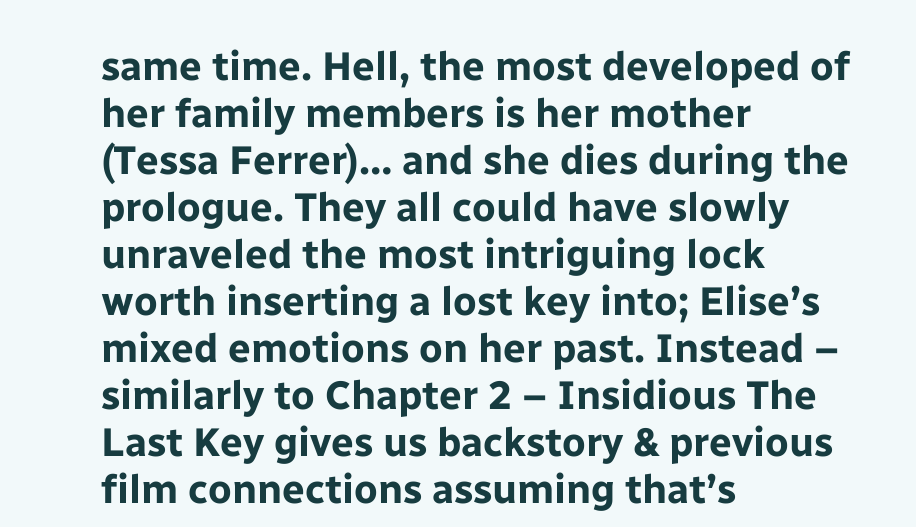same time. Hell, the most developed of her family members is her mother (Tessa Ferrer)… and she dies during the prologue. They all could have slowly unraveled the most intriguing lock worth inserting a lost key into; Elise’s mixed emotions on her past. Instead – similarly to Chapter 2 – Insidious The Last Key gives us backstory & previous film connections assuming that’s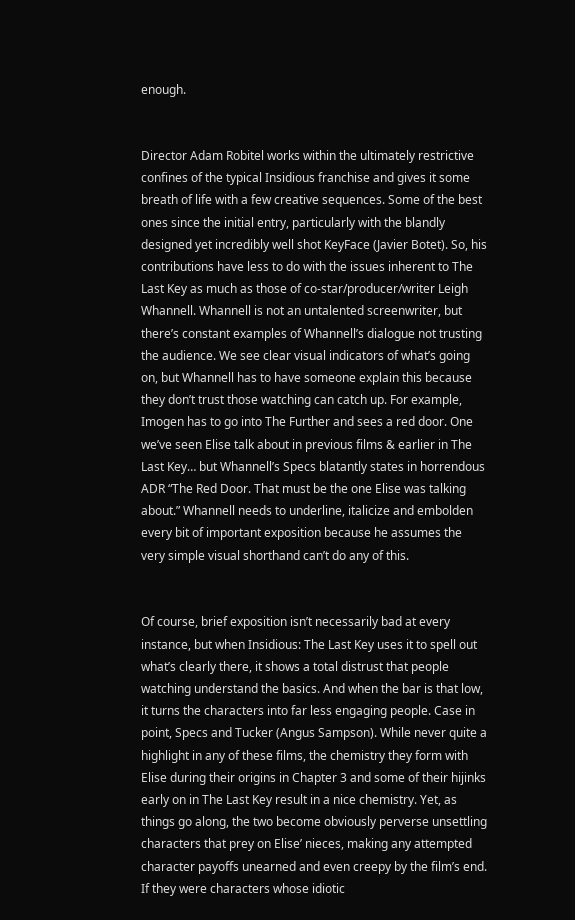enough.


Director Adam Robitel works within the ultimately restrictive confines of the typical Insidious franchise and gives it some breath of life with a few creative sequences. Some of the best ones since the initial entry, particularly with the blandly designed yet incredibly well shot KeyFace (Javier Botet). So, his contributions have less to do with the issues inherent to The Last Key as much as those of co-star/producer/writer Leigh Whannell. Whannell is not an untalented screenwriter, but there’s constant examples of Whannell’s dialogue not trusting the audience. We see clear visual indicators of what’s going on, but Whannell has to have someone explain this because they don’t trust those watching can catch up. For example, Imogen has to go into The Further and sees a red door. One we’ve seen Elise talk about in previous films & earlier in The Last Key… but Whannell’s Specs blatantly states in horrendous ADR “The Red Door. That must be the one Elise was talking about.” Whannell needs to underline, italicize and embolden every bit of important exposition because he assumes the very simple visual shorthand can’t do any of this.


Of course, brief exposition isn’t necessarily bad at every instance, but when Insidious: The Last Key uses it to spell out what’s clearly there, it shows a total distrust that people watching understand the basics. And when the bar is that low, it turns the characters into far less engaging people. Case in point, Specs and Tucker (Angus Sampson). While never quite a highlight in any of these films, the chemistry they form with Elise during their origins in Chapter 3 and some of their hijinks early on in The Last Key result in a nice chemistry. Yet, as things go along, the two become obviously perverse unsettling characters that prey on Elise’ nieces, making any attempted character payoffs unearned and even creepy by the film’s end. If they were characters whose idiotic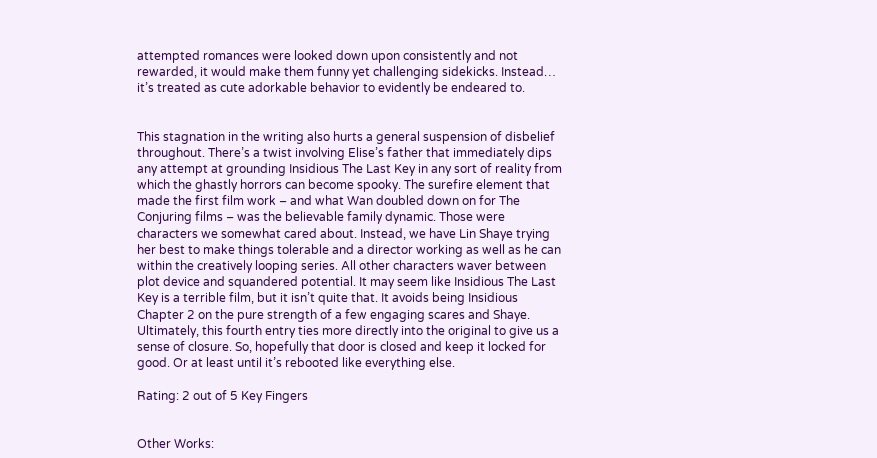attempted romances were looked down upon consistently and not rewarded, it would make them funny yet challenging sidekicks. Instead… it’s treated as cute adorkable behavior to evidently be endeared to.


This stagnation in the writing also hurts a general suspension of disbelief throughout. There’s a twist involving Elise’s father that immediately dips any attempt at grounding Insidious The Last Key in any sort of reality from which the ghastly horrors can become spooky. The surefire element that made the first film work – and what Wan doubled down on for The Conjuring films – was the believable family dynamic. Those were characters we somewhat cared about. Instead, we have Lin Shaye trying her best to make things tolerable and a director working as well as he can within the creatively looping series. All other characters waver between plot device and squandered potential. It may seem like Insidious The Last Key is a terrible film, but it isn’t quite that. It avoids being Insidious Chapter 2 on the pure strength of a few engaging scares and Shaye. Ultimately, this fourth entry ties more directly into the original to give us a sense of closure. So, hopefully that door is closed and keep it locked for good. Or at least until it’s rebooted like everything else.

Rating: 2 out of 5 Key Fingers


Other Works: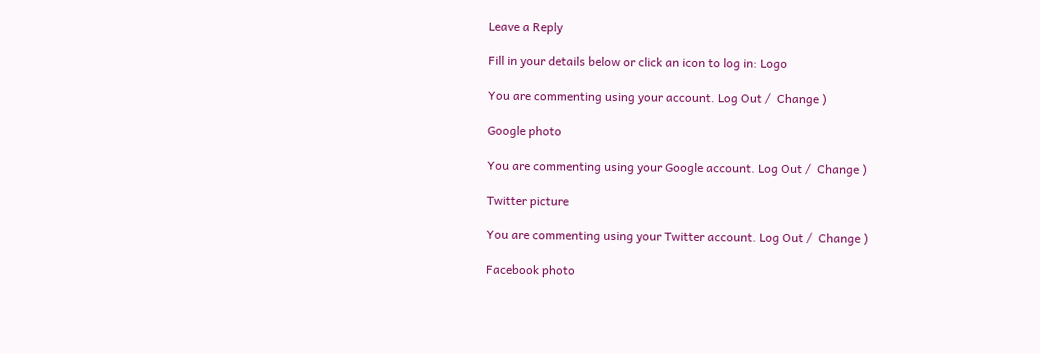Leave a Reply

Fill in your details below or click an icon to log in: Logo

You are commenting using your account. Log Out /  Change )

Google photo

You are commenting using your Google account. Log Out /  Change )

Twitter picture

You are commenting using your Twitter account. Log Out /  Change )

Facebook photo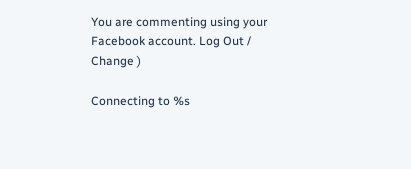You are commenting using your Facebook account. Log Out /  Change )

Connecting to %s